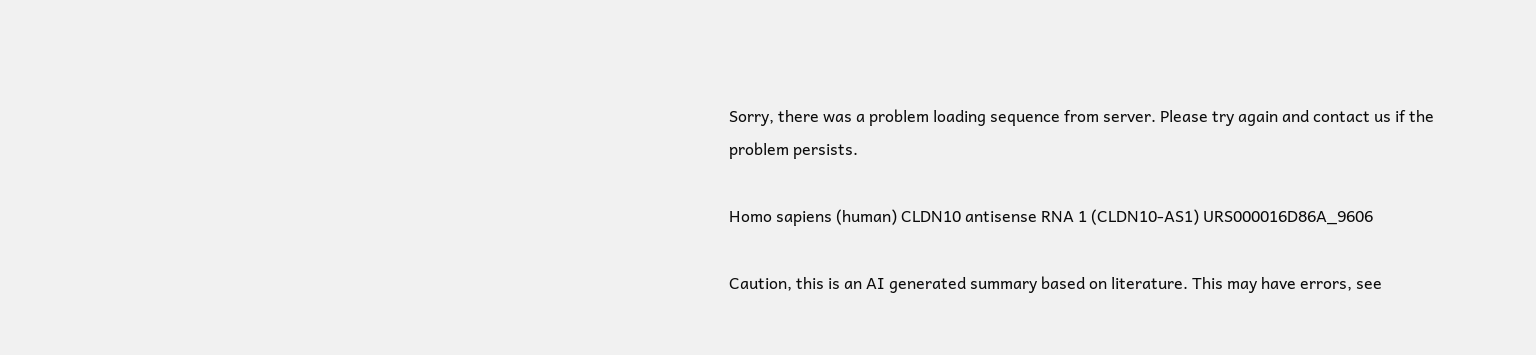Sorry, there was a problem loading sequence from server. Please try again and contact us if the problem persists.

Homo sapiens (human) CLDN10 antisense RNA 1 (CLDN10-AS1) URS000016D86A_9606

Caution, this is an AI generated summary based on literature. This may have errors, see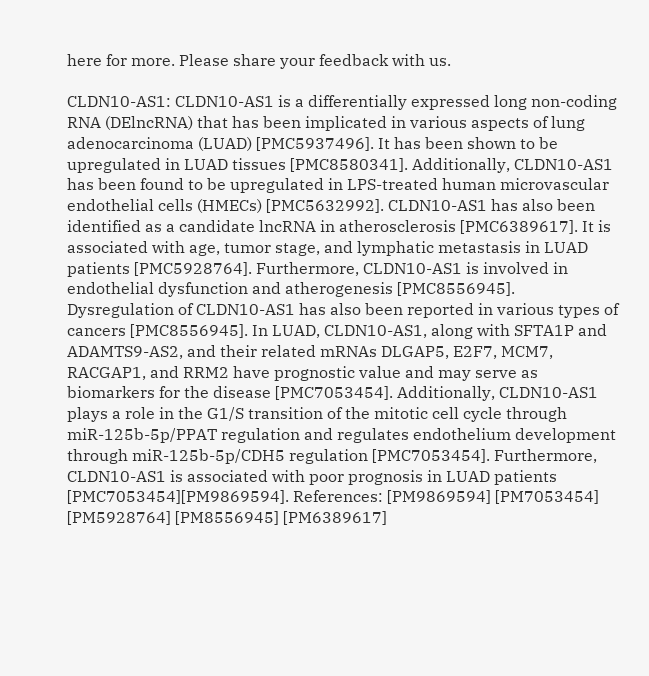here for more. Please share your feedback with us.

CLDN10-AS1: CLDN10-AS1 is a differentially expressed long non-coding RNA (DElncRNA) that has been implicated in various aspects of lung adenocarcinoma (LUAD) [PMC5937496]. It has been shown to be upregulated in LUAD tissues [PMC8580341]. Additionally, CLDN10-AS1 has been found to be upregulated in LPS-treated human microvascular endothelial cells (HMECs) [PMC5632992]. CLDN10-AS1 has also been identified as a candidate lncRNA in atherosclerosis [PMC6389617]. It is associated with age, tumor stage, and lymphatic metastasis in LUAD patients [PMC5928764]. Furthermore, CLDN10-AS1 is involved in endothelial dysfunction and atherogenesis [PMC8556945]. Dysregulation of CLDN10-AS1 has also been reported in various types of cancers [PMC8556945]. In LUAD, CLDN10-AS1, along with SFTA1P and ADAMTS9-AS2, and their related mRNAs DLGAP5, E2F7, MCM7, RACGAP1, and RRM2 have prognostic value and may serve as biomarkers for the disease [PMC7053454]. Additionally, CLDN10-AS1 plays a role in the G1/S transition of the mitotic cell cycle through miR-125b-5p/PPAT regulation and regulates endothelium development through miR-125b-5p/CDH5 regulation [PMC7053454]. Furthermore, CLDN10-AS1 is associated with poor prognosis in LUAD patients [PMC7053454][PM9869594]. References: [PM9869594] [PM7053454] [PM5928764] [PM8556945] [PM6389617]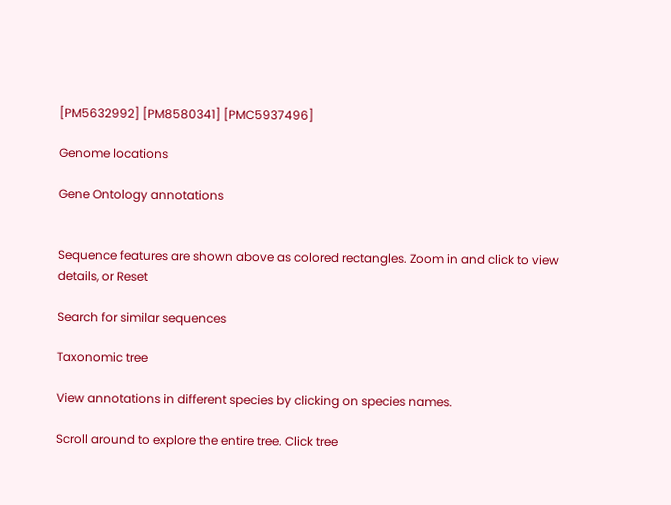[PM5632992] [PM8580341] [PMC5937496]

Genome locations

Gene Ontology annotations


Sequence features are shown above as colored rectangles. Zoom in and click to view details, or Reset

Search for similar sequences

Taxonomic tree

View annotations in different species by clicking on species names.

Scroll around to explore the entire tree. Click tree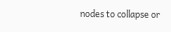nodes to collapse or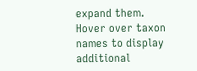expand them. Hover over taxon names to display additional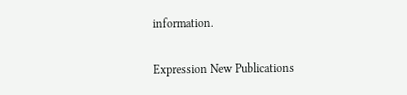information.

Expression New Publications